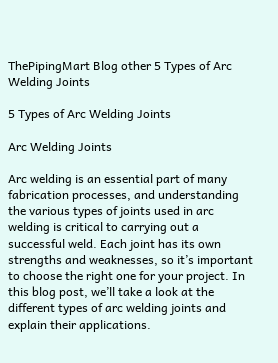ThePipingMart Blog other 5 Types of Arc Welding Joints

5 Types of Arc Welding Joints

Arc Welding Joints

Arc welding is an essential part of many fabrication processes, and understanding the various types of joints used in arc welding is critical to carrying out a successful weld. Each joint has its own strengths and weaknesses, so it’s important to choose the right one for your project. In this blog post, we’ll take a look at the different types of arc welding joints and explain their applications.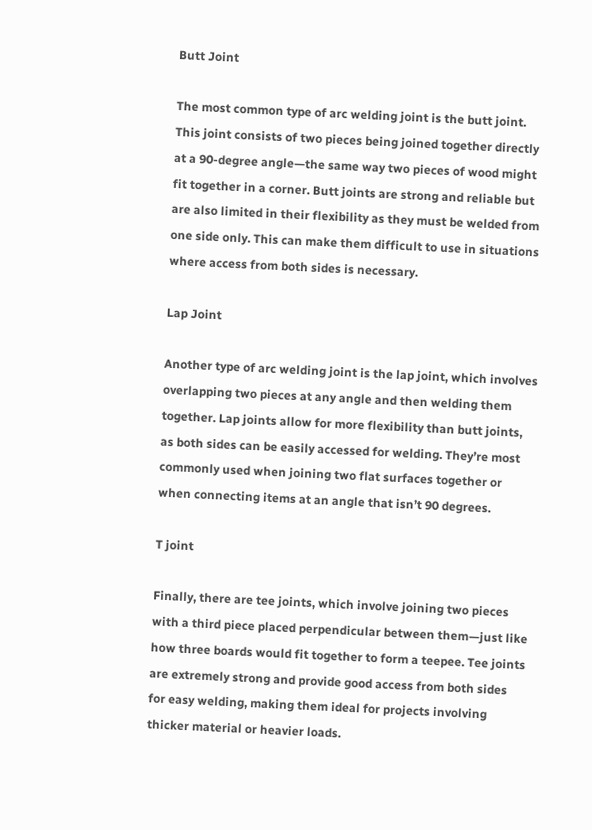Butt Joint

The most common type of arc welding joint is the butt joint. This joint consists of two pieces being joined together directly at a 90-degree angle—the same way two pieces of wood might fit together in a corner. Butt joints are strong and reliable but are also limited in their flexibility as they must be welded from one side only. This can make them difficult to use in situations where access from both sides is necessary.

Lap Joint

Another type of arc welding joint is the lap joint, which involves overlapping two pieces at any angle and then welding them together. Lap joints allow for more flexibility than butt joints, as both sides can be easily accessed for welding. They’re most commonly used when joining two flat surfaces together or when connecting items at an angle that isn’t 90 degrees.

T joint

Finally, there are tee joints, which involve joining two pieces with a third piece placed perpendicular between them—just like how three boards would fit together to form a teepee. Tee joints are extremely strong and provide good access from both sides for easy welding, making them ideal for projects involving thicker material or heavier loads.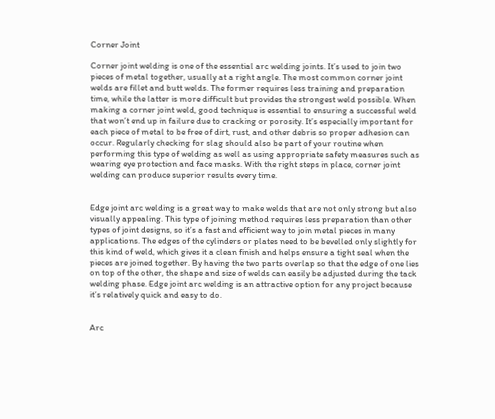Corner Joint

Corner joint welding is one of the essential arc welding joints. It’s used to join two pieces of metal together, usually at a right angle. The most common corner joint welds are fillet and butt welds. The former requires less training and preparation time, while the latter is more difficult but provides the strongest weld possible. When making a corner joint weld, good technique is essential to ensuring a successful weld that won’t end up in failure due to cracking or porosity. It’s especially important for each piece of metal to be free of dirt, rust, and other debris so proper adhesion can occur. Regularly checking for slag should also be part of your routine when performing this type of welding as well as using appropriate safety measures such as wearing eye protection and face masks. With the right steps in place, corner joint welding can produce superior results every time.


Edge joint arc welding is a great way to make welds that are not only strong but also visually appealing. This type of joining method requires less preparation than other types of joint designs, so it’s a fast and efficient way to join metal pieces in many applications. The edges of the cylinders or plates need to be bevelled only slightly for this kind of weld, which gives it a clean finish and helps ensure a tight seal when the pieces are joined together. By having the two parts overlap so that the edge of one lies on top of the other, the shape and size of welds can easily be adjusted during the tack welding phase. Edge joint arc welding is an attractive option for any project because it’s relatively quick and easy to do.


Arc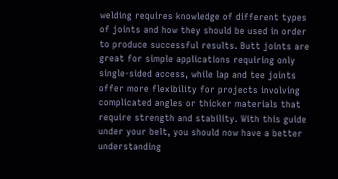welding requires knowledge of different types of joints and how they should be used in order to produce successful results. Butt joints are great for simple applications requiring only single-sided access, while lap and tee joints offer more flexibility for projects involving complicated angles or thicker materials that require strength and stability. With this guide under your belt, you should now have a better understanding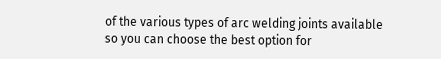of the various types of arc welding joints available so you can choose the best option for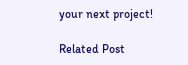your next project!

Related Post